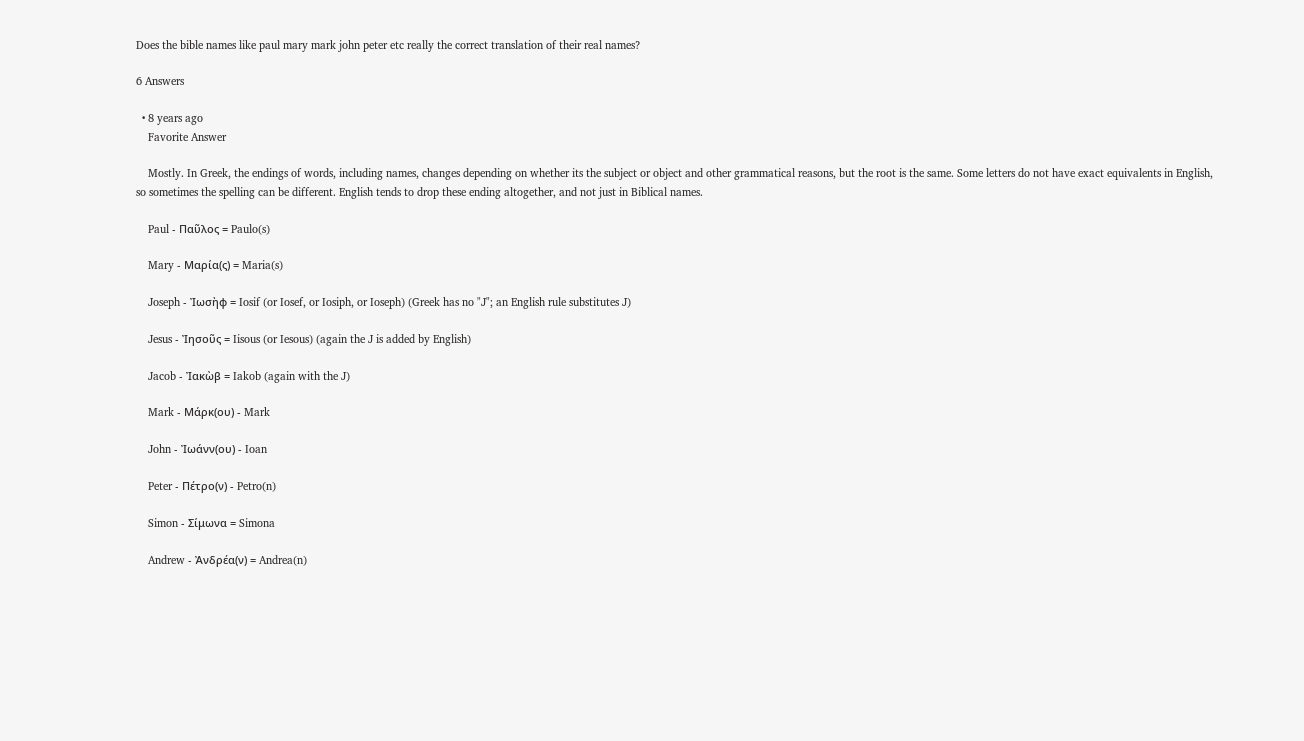Does the bible names like paul mary mark john peter etc really the correct translation of their real names?

6 Answers

  • 8 years ago
    Favorite Answer

    Mostly. In Greek, the endings of words, including names, changes depending on whether its the subject or object and other grammatical reasons, but the root is the same. Some letters do not have exact equivalents in English, so sometimes the spelling can be different. English tends to drop these ending altogether, and not just in Biblical names.

    Paul - Παῦλος = Paulo(s)

    Mary - Μαρία(ς) = Maria(s)

    Joseph - Ἰωσὴφ = Iosif (or Iosef, or Iosiph, or Ioseph) (Greek has no "J"; an English rule substitutes J)

    Jesus - Ἰησοῦς = Iisous (or Iesous) (again the J is added by English)

    Jacob - Ἰακὼβ = Iakob (again with the J)

    Mark - Μάρκ(ου) - Mark

    John - Ἰωάνν(ου) - Ioan

    Peter - Πέτρο(ν) - Petro(n)

    Simon - Σίμωνα = Simona

    Andrew - Ἀνδρέα(ν) = Andrea(n)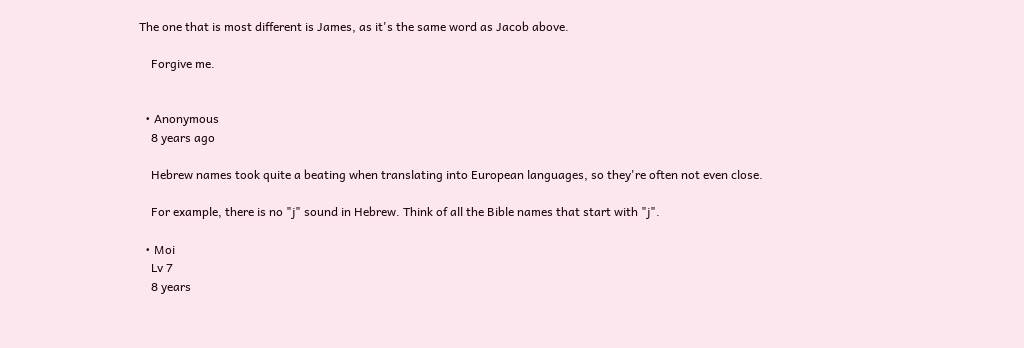The one that is most different is James, as it's the same word as Jacob above.

    Forgive me.


  • Anonymous
    8 years ago

    Hebrew names took quite a beating when translating into European languages, so they're often not even close.

    For example, there is no "j" sound in Hebrew. Think of all the Bible names that start with "j".

  • Moi
    Lv 7
    8 years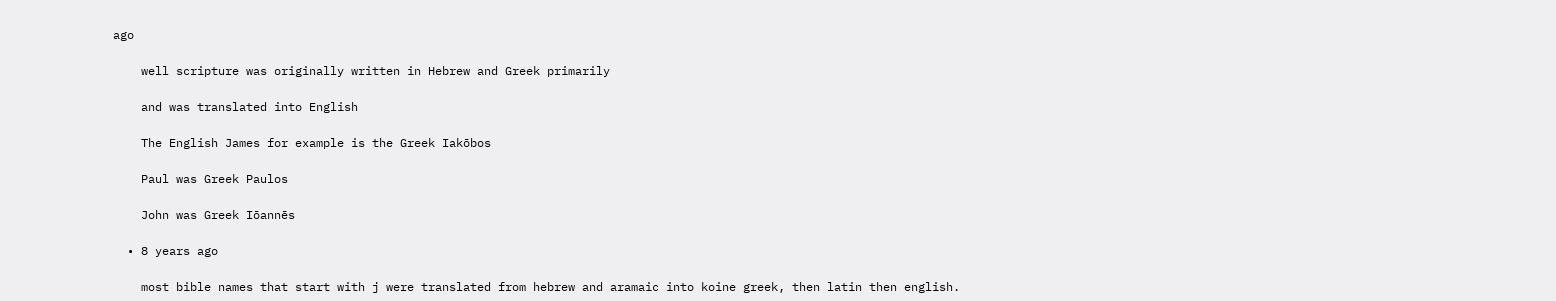ago

    well scripture was originally written in Hebrew and Greek primarily

    and was translated into English

    The English James for example is the Greek Iakōbos

    Paul was Greek Paulos

    John was Greek Iōannēs

  • 8 years ago

    most bible names that start with j were translated from hebrew and aramaic into koine greek, then latin then english.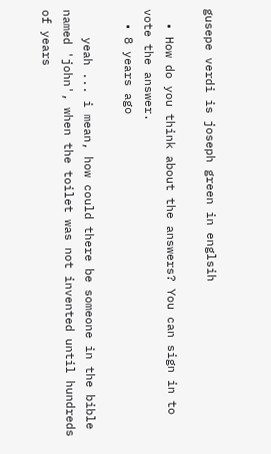gusepe verdi is joseph green in englsih

  • How do you think about the answers? You can sign in to vote the answer.
  • 8 years ago

    yeah ... i mean, how could there be someone in the bible named 'john', when the toilet was not invented until hundreds of years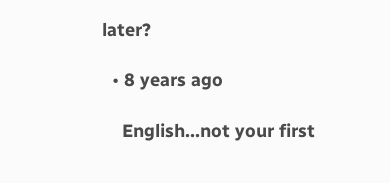later?

  • 8 years ago

    English...not your first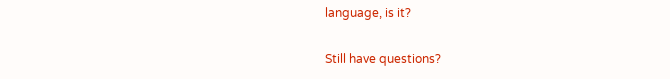language, is it?

Still have questions?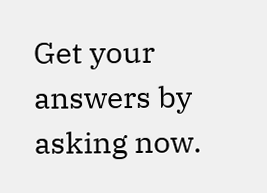Get your answers by asking now.